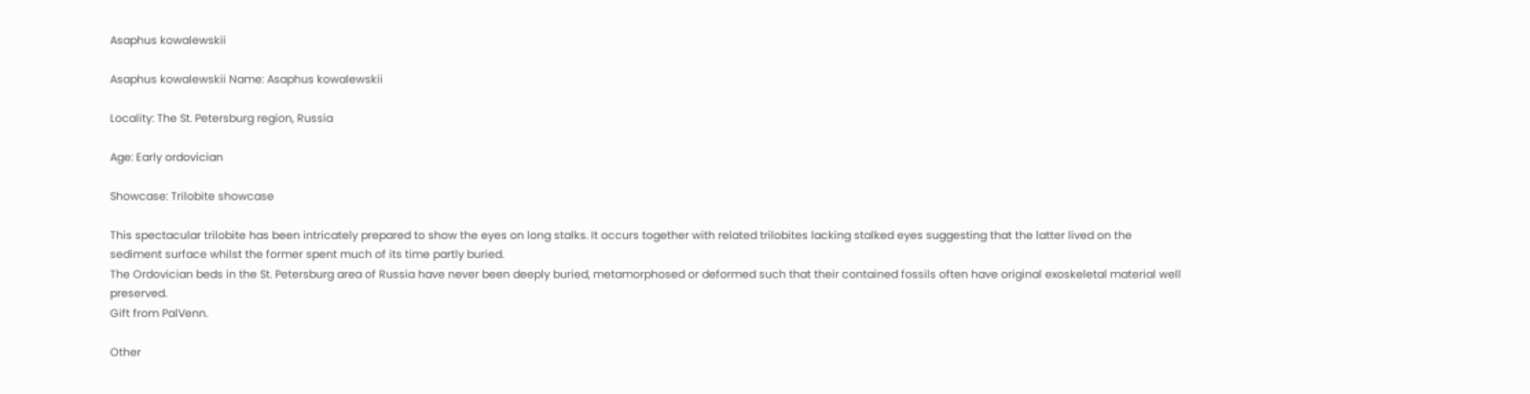Asaphus kowalewskii

Asaphus kowalewskii Name: Asaphus kowalewskii

Locality: The St. Petersburg region, Russia

Age: Early ordovician

Showcase: Trilobite showcase

This spectacular trilobite has been intricately prepared to show the eyes on long stalks. It occurs together with related trilobites lacking stalked eyes suggesting that the latter lived on the sediment surface whilst the former spent much of its time partly buried.
The Ordovician beds in the St. Petersburg area of Russia have never been deeply buried, metamorphosed or deformed such that their contained fossils often have original exoskeletal material well preserved.
Gift from PalVenn.

Other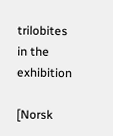trilobites in the exhibition

[Norsk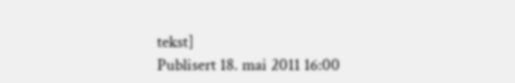tekst]
Publisert 18. mai 2011 16:00